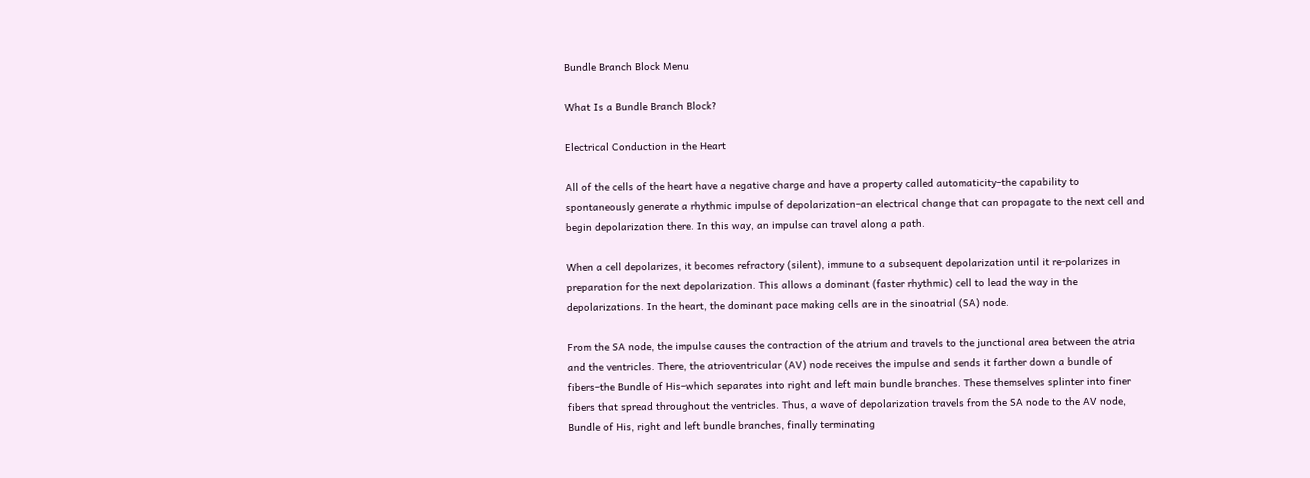Bundle Branch Block Menu

What Is a Bundle Branch Block?

Electrical Conduction in the Heart

All of the cells of the heart have a negative charge and have a property called automaticity–the capability to spontaneously generate a rhythmic impulse of depolarization–an electrical change that can propagate to the next cell and begin depolarization there. In this way, an impulse can travel along a path.

When a cell depolarizes, it becomes refractory (silent), immune to a subsequent depolarization until it re-polarizes in preparation for the next depolarization. This allows a dominant (faster rhythmic) cell to lead the way in the depolarizations. In the heart, the dominant pace making cells are in the sinoatrial (SA) node.

From the SA node, the impulse causes the contraction of the atrium and travels to the junctional area between the atria and the ventricles. There, the atrioventricular (AV) node receives the impulse and sends it farther down a bundle of fibers–the Bundle of His–which separates into right and left main bundle branches. These themselves splinter into finer fibers that spread throughout the ventricles. Thus, a wave of depolarization travels from the SA node to the AV node, Bundle of His, right and left bundle branches, finally terminating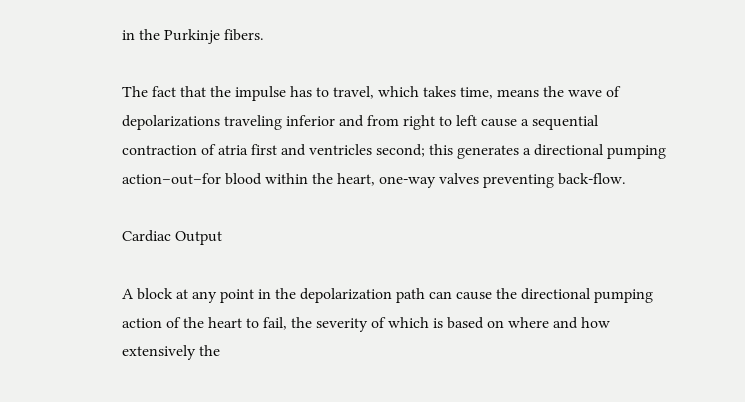in the Purkinje fibers.

The fact that the impulse has to travel, which takes time, means the wave of depolarizations traveling inferior and from right to left cause a sequential contraction of atria first and ventricles second; this generates a directional pumping action–out–for blood within the heart, one-way valves preventing back-flow.

Cardiac Output

A block at any point in the depolarization path can cause the directional pumping action of the heart to fail, the severity of which is based on where and how extensively the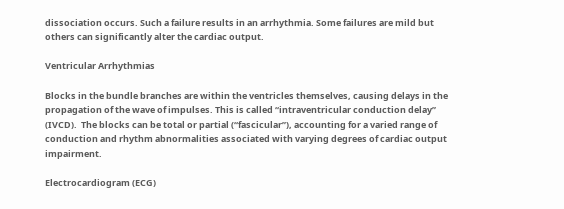dissociation occurs. Such a failure results in an arrhythmia. Some failures are mild but others can significantly alter the cardiac output.

Ventricular Arrhythmias

Blocks in the bundle branches are within the ventricles themselves, causing delays in the propagation of the wave of impulses. This is called “intraventricular conduction delay” (IVCD).  The blocks can be total or partial (“fascicular”), accounting for a varied range of conduction and rhythm abnormalities associated with varying degrees of cardiac output impairment.

Electrocardiogram (ECG)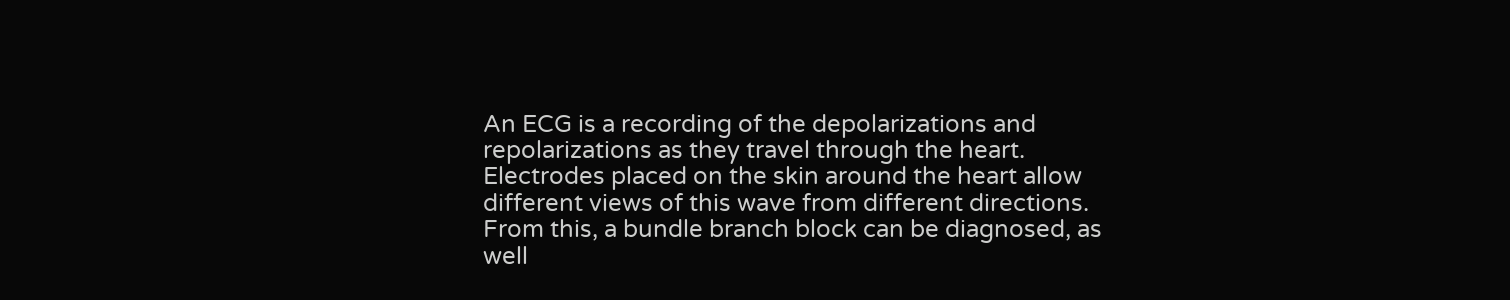An ECG is a recording of the depolarizations and repolarizations as they travel through the heart. Electrodes placed on the skin around the heart allow different views of this wave from different directions. From this, a bundle branch block can be diagnosed, as well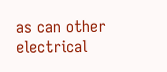as can other electrical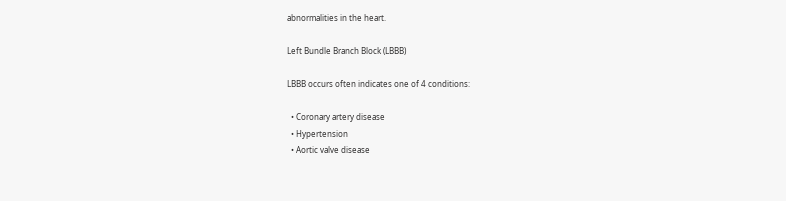abnormalities in the heart.

Left Bundle Branch Block (LBBB)

LBBB occurs often indicates one of 4 conditions:

  • Coronary artery disease
  • Hypertension
  • Aortic valve disease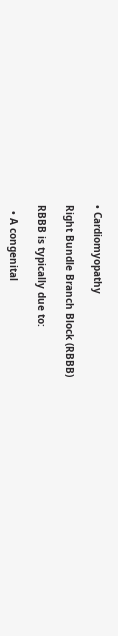• Cardiomyopathy

Right Bundle Branch Block (RBBB)

RBBB is typically due to:

  • A congenital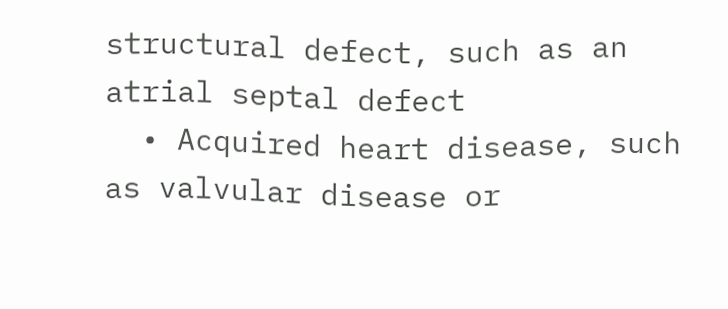structural defect, such as an atrial septal defect
  • Acquired heart disease, such as valvular disease or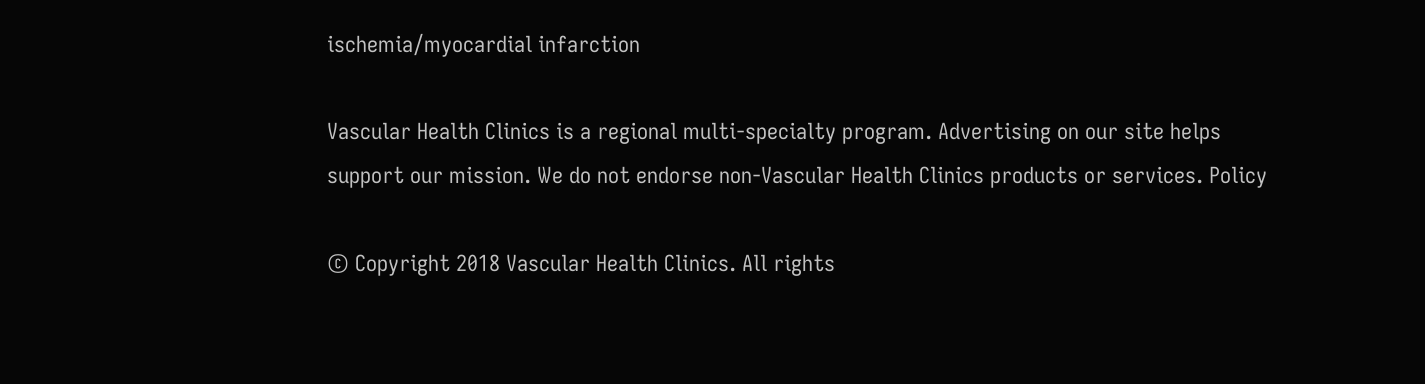ischemia/myocardial infarction

Vascular Health Clinics is a regional multi-specialty program. Advertising on our site helps support our mission. We do not endorse non-Vascular Health Clinics products or services. Policy

© Copyright 2018 Vascular Health Clinics. All rights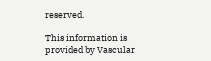reserved.

This information is provided by Vascular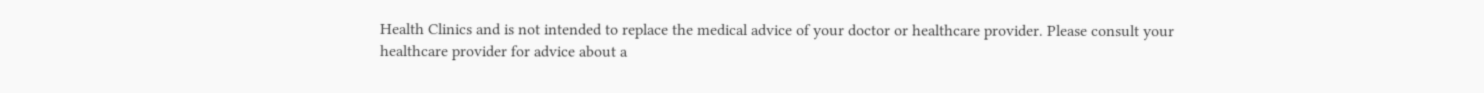Health Clinics and is not intended to replace the medical advice of your doctor or healthcare provider. Please consult your healthcare provider for advice about a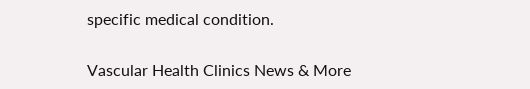specific medical condition.

Vascular Health Clinics News & More